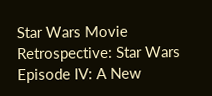Star Wars Movie Retrospective: Star Wars Episode IV: A New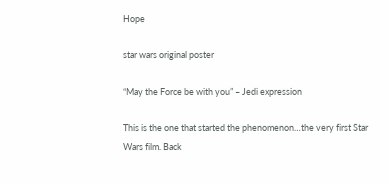Hope

star wars original poster

“May the Force be with you” – Jedi expression

This is the one that started the phenomenon…the very first Star Wars film. Back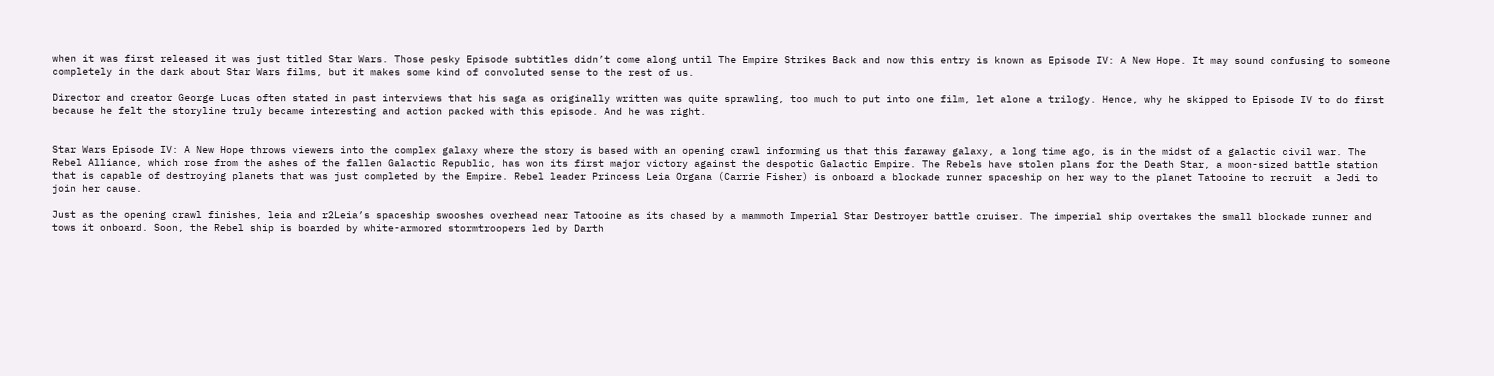when it was first released it was just titled Star Wars. Those pesky Episode subtitles didn’t come along until The Empire Strikes Back and now this entry is known as Episode IV: A New Hope. It may sound confusing to someone completely in the dark about Star Wars films, but it makes some kind of convoluted sense to the rest of us.

Director and creator George Lucas often stated in past interviews that his saga as originally written was quite sprawling, too much to put into one film, let alone a trilogy. Hence, why he skipped to Episode IV to do first because he felt the storyline truly became interesting and action packed with this episode. And he was right.


Star Wars Episode IV: A New Hope throws viewers into the complex galaxy where the story is based with an opening crawl informing us that this faraway galaxy, a long time ago, is in the midst of a galactic civil war. The Rebel Alliance, which rose from the ashes of the fallen Galactic Republic, has won its first major victory against the despotic Galactic Empire. The Rebels have stolen plans for the Death Star, a moon-sized battle station that is capable of destroying planets that was just completed by the Empire. Rebel leader Princess Leia Organa (Carrie Fisher) is onboard a blockade runner spaceship on her way to the planet Tatooine to recruit  a Jedi to join her cause.

Just as the opening crawl finishes, leia and r2Leia’s spaceship swooshes overhead near Tatooine as its chased by a mammoth Imperial Star Destroyer battle cruiser. The imperial ship overtakes the small blockade runner and tows it onboard. Soon, the Rebel ship is boarded by white-armored stormtroopers led by Darth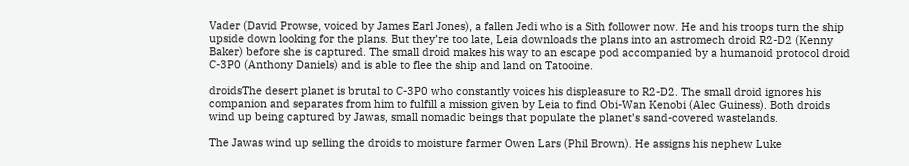Vader (David Prowse, voiced by James Earl Jones), a fallen Jedi who is a Sith follower now. He and his troops turn the ship upside down looking for the plans. But they’re too late, Leia downloads the plans into an astromech droid R2-D2 (Kenny Baker) before she is captured. The small droid makes his way to an escape pod accompanied by a humanoid protocol droid C-3P0 (Anthony Daniels) and is able to flee the ship and land on Tatooine.

droidsThe desert planet is brutal to C-3P0 who constantly voices his displeasure to R2-D2. The small droid ignores his companion and separates from him to fulfill a mission given by Leia to find Obi-Wan Kenobi (Alec Guiness). Both droids wind up being captured by Jawas, small nomadic beings that populate the planet’s sand-covered wastelands.

The Jawas wind up selling the droids to moisture farmer Owen Lars (Phil Brown). He assigns his nephew Luke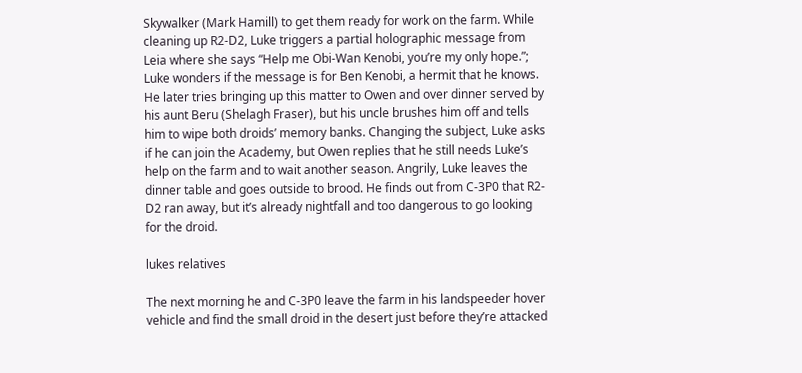Skywalker (Mark Hamill) to get them ready for work on the farm. While cleaning up R2-D2, Luke triggers a partial holographic message from Leia where she says “Help me Obi-Wan Kenobi, you’re my only hope.”; Luke wonders if the message is for Ben Kenobi, a hermit that he knows. He later tries bringing up this matter to Owen and over dinner served by his aunt Beru (Shelagh Fraser), but his uncle brushes him off and tells him to wipe both droids’ memory banks. Changing the subject, Luke asks if he can join the Academy, but Owen replies that he still needs Luke’s help on the farm and to wait another season. Angrily, Luke leaves the dinner table and goes outside to brood. He finds out from C-3P0 that R2-D2 ran away, but it’s already nightfall and too dangerous to go looking for the droid.

lukes relatives

The next morning he and C-3P0 leave the farm in his landspeeder hover vehicle and find the small droid in the desert just before they’re attacked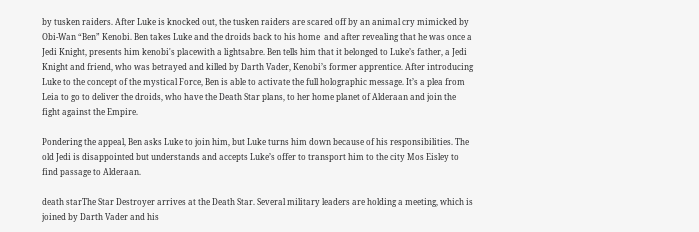by tusken raiders. After Luke is knocked out, the tusken raiders are scared off by an animal cry mimicked by Obi-Wan “Ben” Kenobi. Ben takes Luke and the droids back to his home  and after revealing that he was once a Jedi Knight, presents him kenobi's placewith a lightsabre. Ben tells him that it belonged to Luke’s father, a Jedi Knight and friend, who was betrayed and killed by Darth Vader, Kenobi’s former apprentice. After introducing Luke to the concept of the mystical Force, Ben is able to activate the full holographic message. It’s a plea from Leia to go to deliver the droids, who have the Death Star plans, to her home planet of Alderaan and join the fight against the Empire.

Pondering the appeal, Ben asks Luke to join him, but Luke turns him down because of his responsibilities. The old Jedi is disappointed but understands and accepts Luke’s offer to transport him to the city Mos Eisley to find passage to Alderaan.

death starThe Star Destroyer arrives at the Death Star. Several military leaders are holding a meeting, which is joined by Darth Vader and his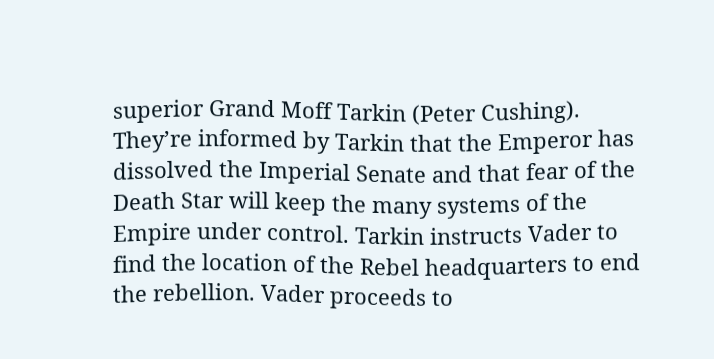superior Grand Moff Tarkin (Peter Cushing). They’re informed by Tarkin that the Emperor has dissolved the Imperial Senate and that fear of the Death Star will keep the many systems of the Empire under control. Tarkin instructs Vader to find the location of the Rebel headquarters to end the rebellion. Vader proceeds to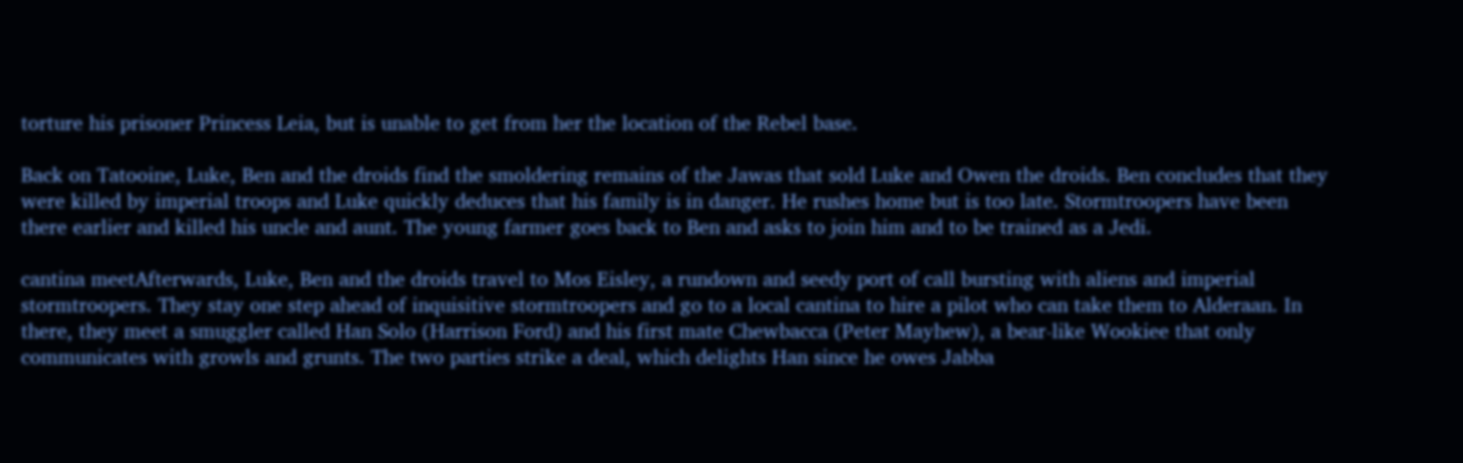torture his prisoner Princess Leia, but is unable to get from her the location of the Rebel base.

Back on Tatooine, Luke, Ben and the droids find the smoldering remains of the Jawas that sold Luke and Owen the droids. Ben concludes that they were killed by imperial troops and Luke quickly deduces that his family is in danger. He rushes home but is too late. Stormtroopers have been there earlier and killed his uncle and aunt. The young farmer goes back to Ben and asks to join him and to be trained as a Jedi.

cantina meetAfterwards, Luke, Ben and the droids travel to Mos Eisley, a rundown and seedy port of call bursting with aliens and imperial stormtroopers. They stay one step ahead of inquisitive stormtroopers and go to a local cantina to hire a pilot who can take them to Alderaan. In there, they meet a smuggler called Han Solo (Harrison Ford) and his first mate Chewbacca (Peter Mayhew), a bear-like Wookiee that only communicates with growls and grunts. The two parties strike a deal, which delights Han since he owes Jabba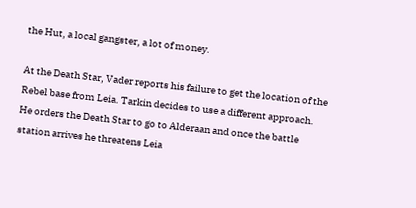the Hut, a local gangster, a lot of money.

At the Death Star, Vader reports his failure to get the location of the Rebel base from Leia. Tarkin decides to use a different approach. He orders the Death Star to go to Alderaan and once the battle station arrives he threatens Leia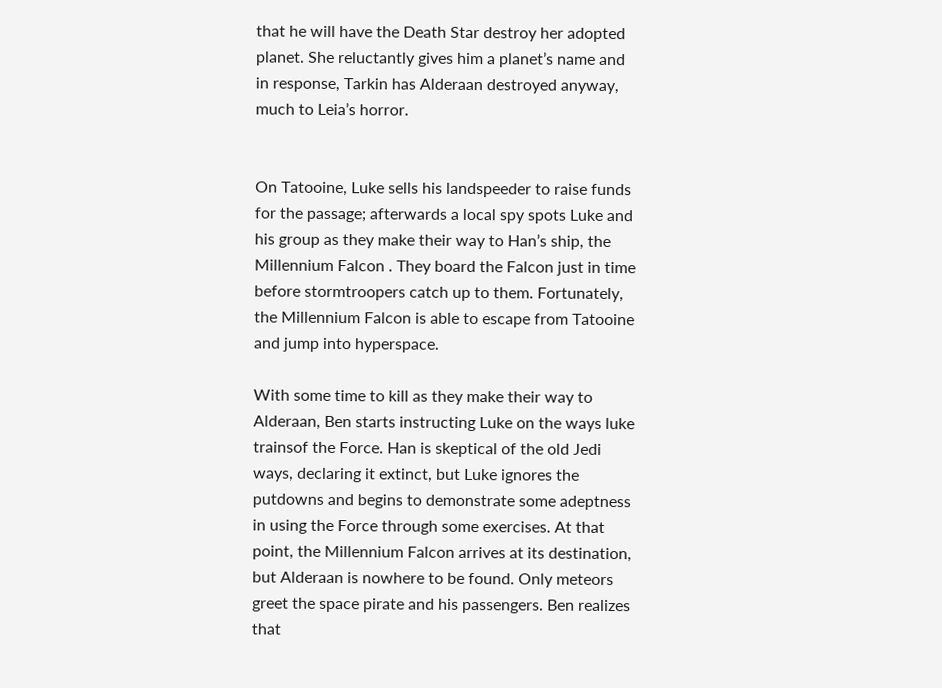that he will have the Death Star destroy her adopted planet. She reluctantly gives him a planet’s name and in response, Tarkin has Alderaan destroyed anyway, much to Leia’s horror.


On Tatooine, Luke sells his landspeeder to raise funds for the passage; afterwards a local spy spots Luke and his group as they make their way to Han’s ship, the Millennium Falcon . They board the Falcon just in time before stormtroopers catch up to them. Fortunately, the Millennium Falcon is able to escape from Tatooine and jump into hyperspace.

With some time to kill as they make their way to Alderaan, Ben starts instructing Luke on the ways luke trainsof the Force. Han is skeptical of the old Jedi ways, declaring it extinct, but Luke ignores the putdowns and begins to demonstrate some adeptness in using the Force through some exercises. At that point, the Millennium Falcon arrives at its destination, but Alderaan is nowhere to be found. Only meteors greet the space pirate and his passengers. Ben realizes that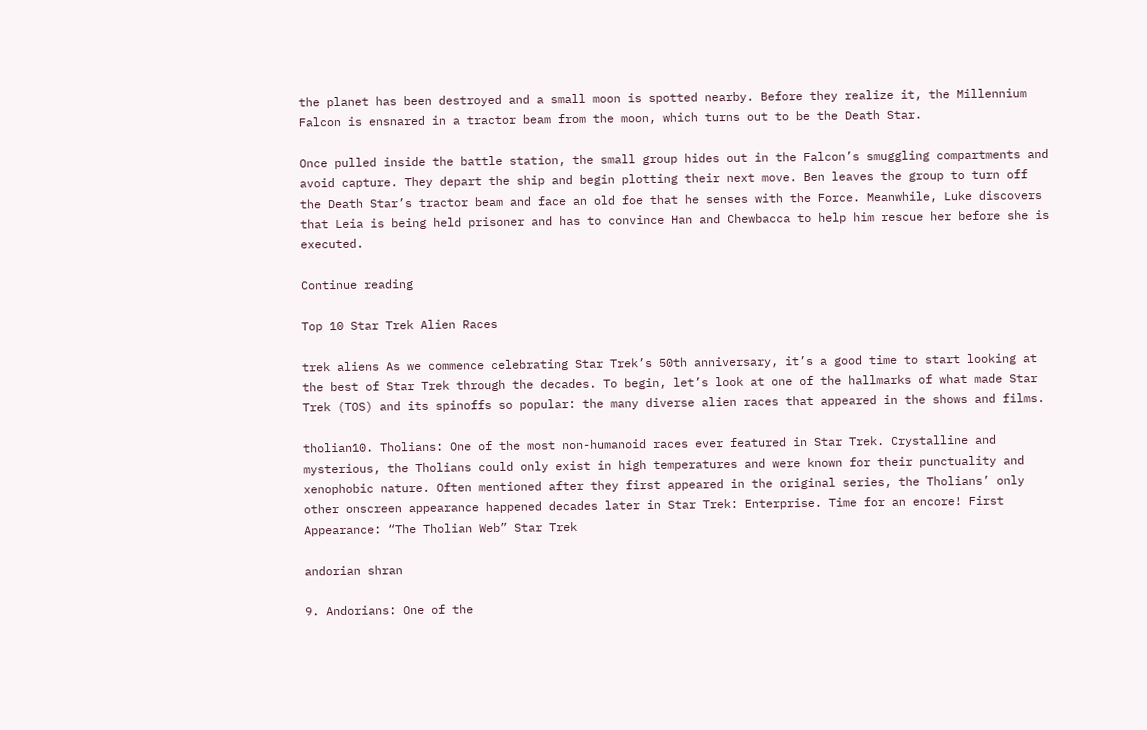the planet has been destroyed and a small moon is spotted nearby. Before they realize it, the Millennium Falcon is ensnared in a tractor beam from the moon, which turns out to be the Death Star.

Once pulled inside the battle station, the small group hides out in the Falcon’s smuggling compartments and avoid capture. They depart the ship and begin plotting their next move. Ben leaves the group to turn off the Death Star’s tractor beam and face an old foe that he senses with the Force. Meanwhile, Luke discovers that Leia is being held prisoner and has to convince Han and Chewbacca to help him rescue her before she is executed.

Continue reading

Top 10 Star Trek Alien Races

trek aliens As we commence celebrating Star Trek’s 50th anniversary, it’s a good time to start looking at the best of Star Trek through the decades. To begin, let’s look at one of the hallmarks of what made Star Trek (TOS) and its spinoffs so popular: the many diverse alien races that appeared in the shows and films.

tholian10. Tholians: One of the most non-humanoid races ever featured in Star Trek. Crystalline and mysterious, the Tholians could only exist in high temperatures and were known for their punctuality and xenophobic nature. Often mentioned after they first appeared in the original series, the Tholians’ only other onscreen appearance happened decades later in Star Trek: Enterprise. Time for an encore! First Appearance: “The Tholian Web” Star Trek

andorian shran

9. Andorians: One of the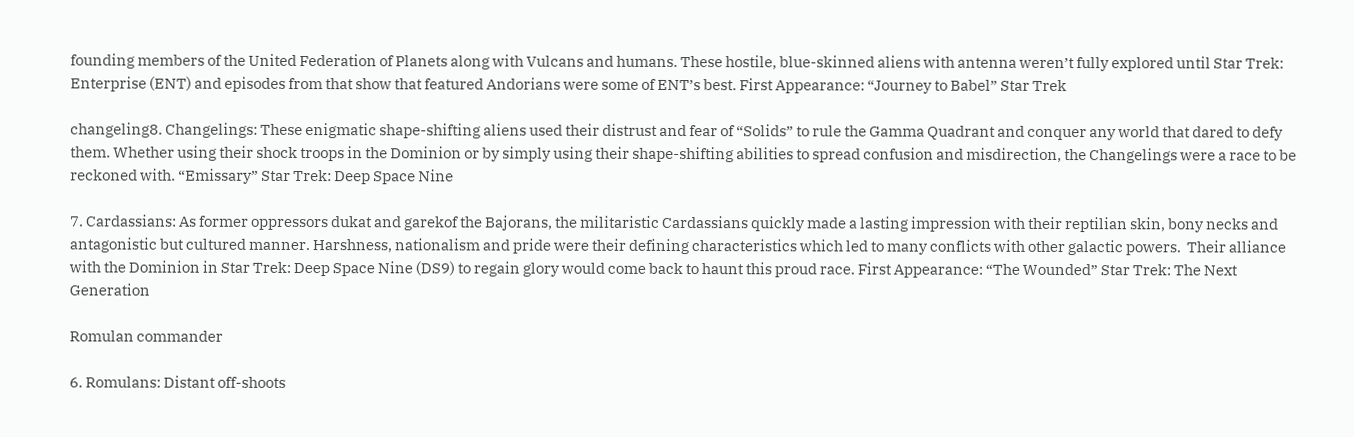founding members of the United Federation of Planets along with Vulcans and humans. These hostile, blue-skinned aliens with antenna weren’t fully explored until Star Trek: Enterprise (ENT) and episodes from that show that featured Andorians were some of ENT’s best. First Appearance: “Journey to Babel” Star Trek

changeling8. Changelings: These enigmatic shape-shifting aliens used their distrust and fear of “Solids” to rule the Gamma Quadrant and conquer any world that dared to defy them. Whether using their shock troops in the Dominion or by simply using their shape-shifting abilities to spread confusion and misdirection, the Changelings were a race to be reckoned with. “Emissary” Star Trek: Deep Space Nine

7. Cardassians: As former oppressors dukat and garekof the Bajorans, the militaristic Cardassians quickly made a lasting impression with their reptilian skin, bony necks and antagonistic but cultured manner. Harshness, nationalism and pride were their defining characteristics which led to many conflicts with other galactic powers.  Their alliance with the Dominion in Star Trek: Deep Space Nine (DS9) to regain glory would come back to haunt this proud race. First Appearance: “The Wounded” Star Trek: The Next Generation

Romulan commander

6. Romulans: Distant off-shoots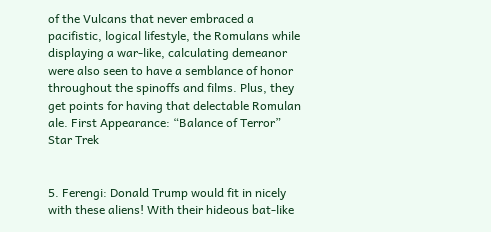of the Vulcans that never embraced a pacifistic, logical lifestyle, the Romulans while displaying a war-like, calculating demeanor were also seen to have a semblance of honor throughout the spinoffs and films. Plus, they get points for having that delectable Romulan ale. First Appearance: “Balance of Terror” Star Trek


5. Ferengi: Donald Trump would fit in nicely with these aliens! With their hideous bat-like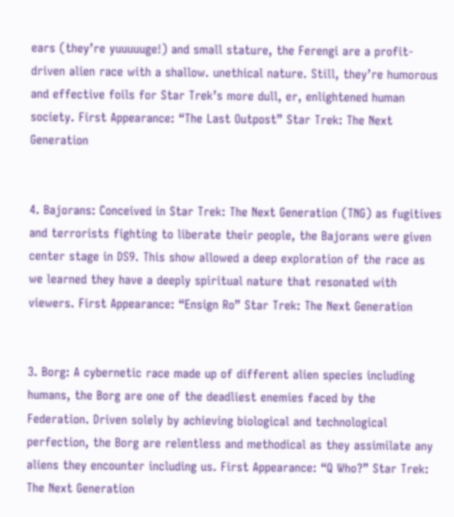ears (they’re yuuuuuge!) and small stature, the Ferengi are a profit-driven alien race with a shallow. unethical nature. Still, they’re humorous and effective foils for Star Trek’s more dull, er, enlightened human society. First Appearance: “The Last Outpost” Star Trek: The Next Generation


4. Bajorans: Conceived in Star Trek: The Next Generation (TNG) as fugitives and terrorists fighting to liberate their people, the Bajorans were given center stage in DS9. This show allowed a deep exploration of the race as we learned they have a deeply spiritual nature that resonated with viewers. First Appearance: “Ensign Ro” Star Trek: The Next Generation


3. Borg: A cybernetic race made up of different alien species including humans, the Borg are one of the deadliest enemies faced by the Federation. Driven solely by achieving biological and technological perfection, the Borg are relentless and methodical as they assimilate any aliens they encounter including us. First Appearance: “Q Who?” Star Trek: The Next Generation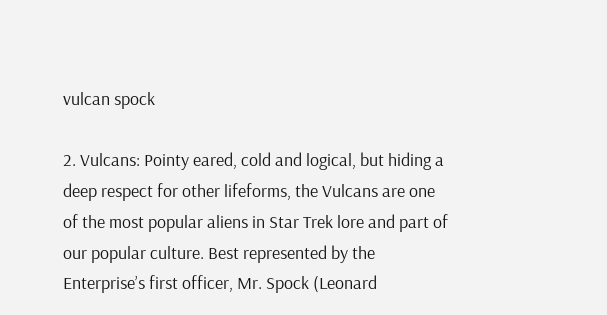vulcan spock

2. Vulcans: Pointy eared, cold and logical, but hiding a deep respect for other lifeforms, the Vulcans are one of the most popular aliens in Star Trek lore and part of our popular culture. Best represented by the Enterprise’s first officer, Mr. Spock (Leonard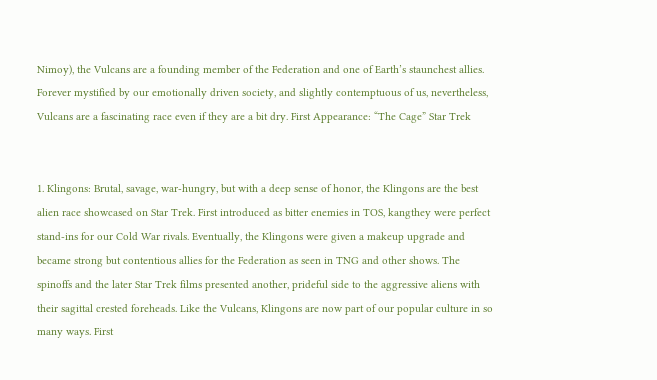Nimoy), the Vulcans are a founding member of the Federation and one of Earth’s staunchest allies. Forever mystified by our emotionally driven society, and slightly contemptuous of us, nevertheless, Vulcans are a fascinating race even if they are a bit dry. First Appearance: “The Cage” Star Trek


1. Klingons: Brutal, savage, war-hungry, but with a deep sense of honor, the Klingons are the best alien race showcased on Star Trek. First introduced as bitter enemies in TOS, kangthey were perfect stand-ins for our Cold War rivals. Eventually, the Klingons were given a makeup upgrade and became strong but contentious allies for the Federation as seen in TNG and other shows. The spinoffs and the later Star Trek films presented another, prideful side to the aggressive aliens with their sagittal crested foreheads. Like the Vulcans, Klingons are now part of our popular culture in so many ways. First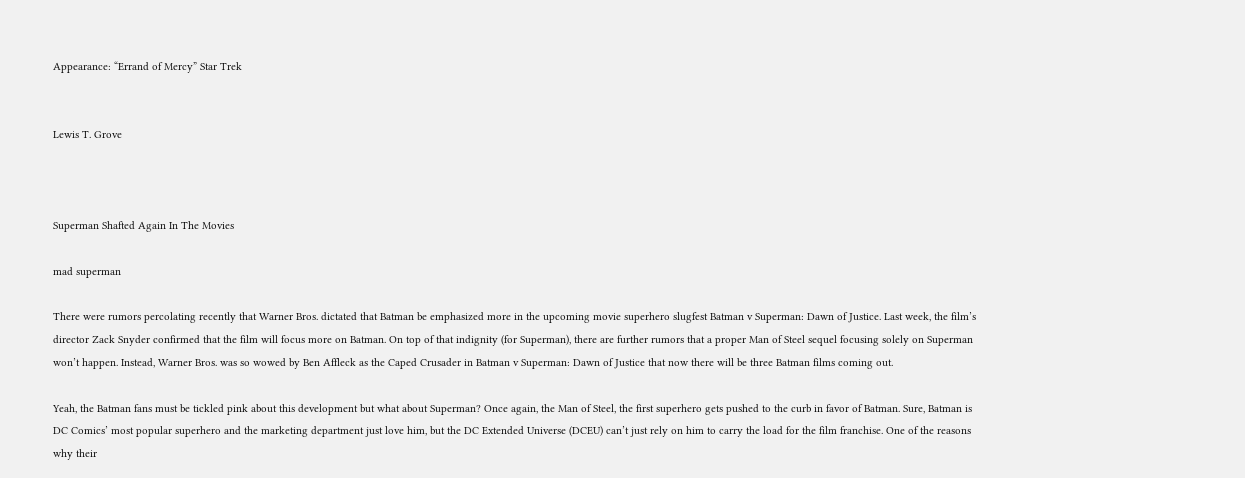Appearance: “Errand of Mercy” Star Trek


Lewis T. Grove



Superman Shafted Again In The Movies

mad superman

There were rumors percolating recently that Warner Bros. dictated that Batman be emphasized more in the upcoming movie superhero slugfest Batman v Superman: Dawn of Justice. Last week, the film’s director Zack Snyder confirmed that the film will focus more on Batman. On top of that indignity (for Superman), there are further rumors that a proper Man of Steel sequel focusing solely on Superman won’t happen. Instead, Warner Bros. was so wowed by Ben Affleck as the Caped Crusader in Batman v Superman: Dawn of Justice that now there will be three Batman films coming out.

Yeah, the Batman fans must be tickled pink about this development but what about Superman? Once again, the Man of Steel, the first superhero gets pushed to the curb in favor of Batman. Sure, Batman is DC Comics’ most popular superhero and the marketing department just love him, but the DC Extended Universe (DCEU) can’t just rely on him to carry the load for the film franchise. One of the reasons why their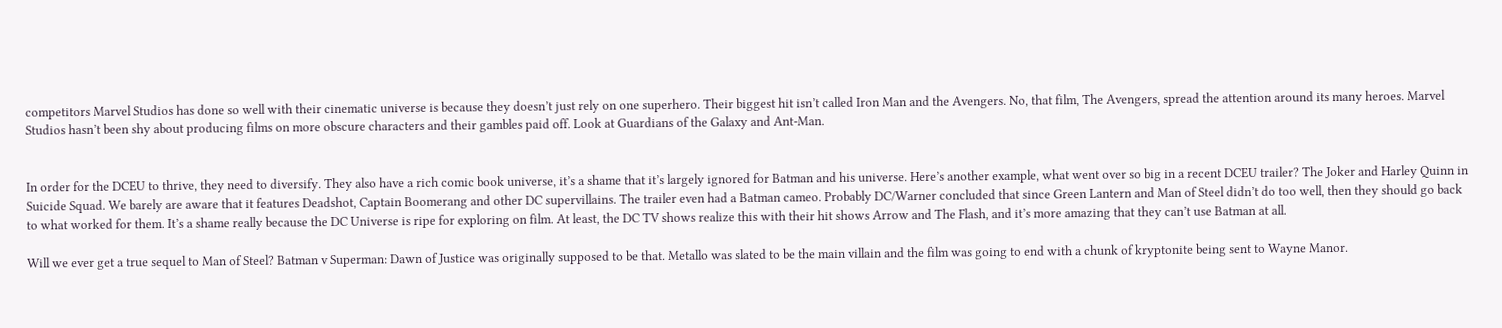competitors Marvel Studios has done so well with their cinematic universe is because they doesn’t just rely on one superhero. Their biggest hit isn’t called Iron Man and the Avengers. No, that film, The Avengers, spread the attention around its many heroes. Marvel Studios hasn’t been shy about producing films on more obscure characters and their gambles paid off. Look at Guardians of the Galaxy and Ant-Man.


In order for the DCEU to thrive, they need to diversify. They also have a rich comic book universe, it’s a shame that it’s largely ignored for Batman and his universe. Here’s another example, what went over so big in a recent DCEU trailer? The Joker and Harley Quinn in Suicide Squad. We barely are aware that it features Deadshot, Captain Boomerang and other DC supervillains. The trailer even had a Batman cameo. Probably DC/Warner concluded that since Green Lantern and Man of Steel didn’t do too well, then they should go back to what worked for them. It’s a shame really because the DC Universe is ripe for exploring on film. At least, the DC TV shows realize this with their hit shows Arrow and The Flash, and it’s more amazing that they can’t use Batman at all.

Will we ever get a true sequel to Man of Steel? Batman v Superman: Dawn of Justice was originally supposed to be that. Metallo was slated to be the main villain and the film was going to end with a chunk of kryptonite being sent to Wayne Manor.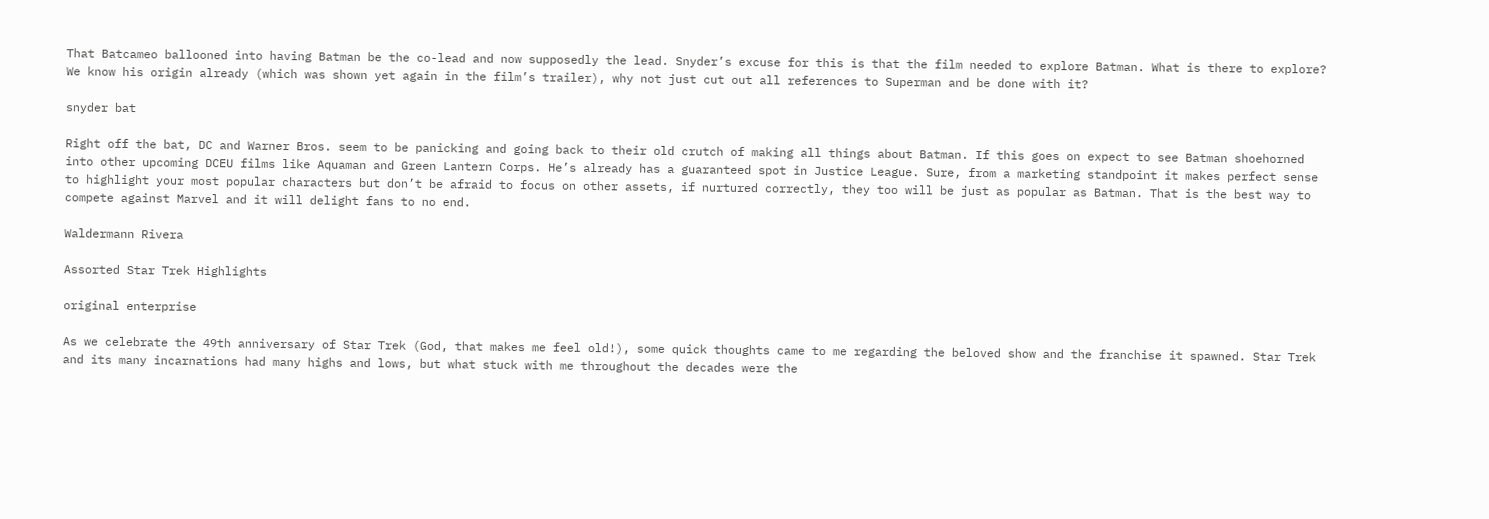That Batcameo ballooned into having Batman be the co-lead and now supposedly the lead. Snyder’s excuse for this is that the film needed to explore Batman. What is there to explore? We know his origin already (which was shown yet again in the film’s trailer), why not just cut out all references to Superman and be done with it?

snyder bat

Right off the bat, DC and Warner Bros. seem to be panicking and going back to their old crutch of making all things about Batman. If this goes on expect to see Batman shoehorned into other upcoming DCEU films like Aquaman and Green Lantern Corps. He’s already has a guaranteed spot in Justice League. Sure, from a marketing standpoint it makes perfect sense to highlight your most popular characters but don’t be afraid to focus on other assets, if nurtured correctly, they too will be just as popular as Batman. That is the best way to compete against Marvel and it will delight fans to no end.

Waldermann Rivera

Assorted Star Trek Highlights

original enterprise

As we celebrate the 49th anniversary of Star Trek (God, that makes me feel old!), some quick thoughts came to me regarding the beloved show and the franchise it spawned. Star Trek and its many incarnations had many highs and lows, but what stuck with me throughout the decades were the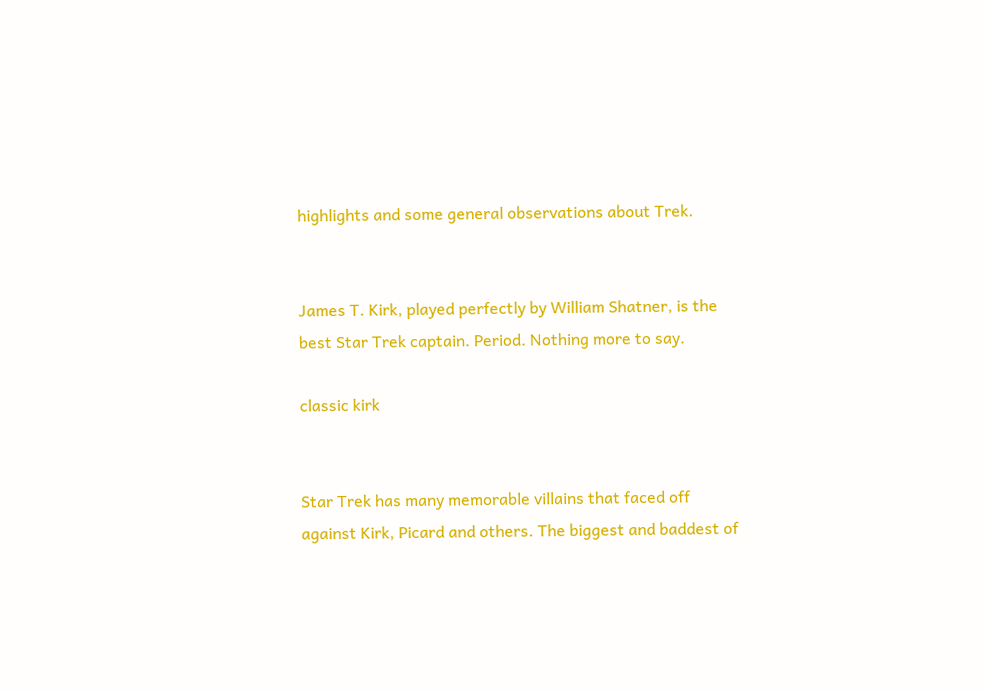highlights and some general observations about Trek.


James T. Kirk, played perfectly by William Shatner, is the best Star Trek captain. Period. Nothing more to say.

classic kirk


Star Trek has many memorable villains that faced off against Kirk, Picard and others. The biggest and baddest of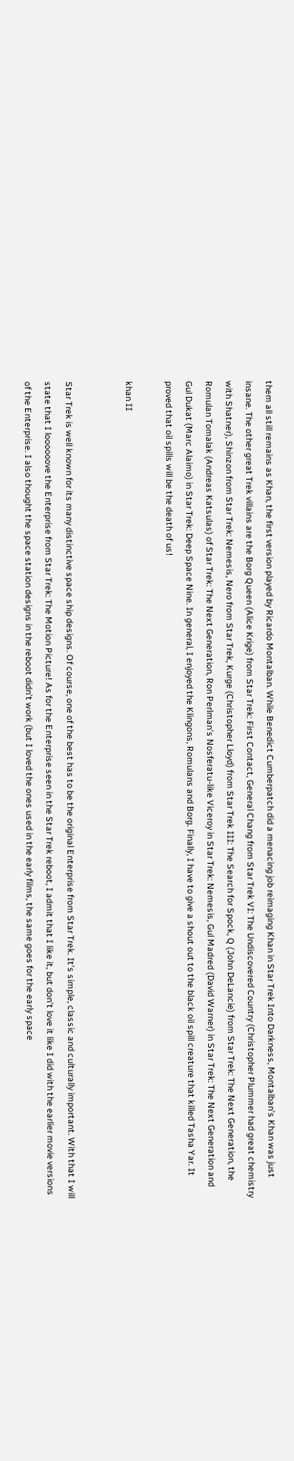them all still remains as Khan, the first version played by Ricardo Montalban. While Benedict Cumberpatch did a menacing job reimaging Khan in Star Trek Into Darkness, Montalban’s Khan was just insane. The other great Trek villains are the Borg Queen (Alice Krige) from Star Trek: First Contact, General Chang from Star Trek VI: The Undiscovered Country (Christopher Plummer had great chemistry with Shatner), Shinzon from Star Trek: Nemesis, Nero from Star Trek, Kurge (Christopher Lloyd) from Star Trek III: The Search for Spock, Q (John DeLancie) from Star Trek: The Next Generation, the Romulan Tomalak (Andreas Katsulas) of Star Trek: The Next Generation, Ron Perlman’s Nosferatu-like Viceroy in Star Trek: Nemesis, Gul Madred (David Warner) in Star Trek: The Next Generation and Gul Dukat (Marc Alaimo) in Star Trek: Deep Space Nine. In general, I enjoyed the Klingons, Romulans and Borg. Finally, I have to give a shout out to the black oil spill creature that killed Tasha Yar. It proved that oil spills will be the death of us!

khan II


Star Trek is well known for its many distinctive space ship designs. Of course, one of the best has to be the original Enterprise from Star Trek. It’s simple, classic and culturally important. With that I will state that I loooooove the Enterprise from Star Trek: The Motion Picture! As for the Enterprise seen in the Star Trek reboot, I admit that I like it, but don’t love it like I did with the earlier movie versions of the Enterprise. I also thought the space station designs in the reboot didn’t work (but I loved the ones used in the early films, the same goes for the early space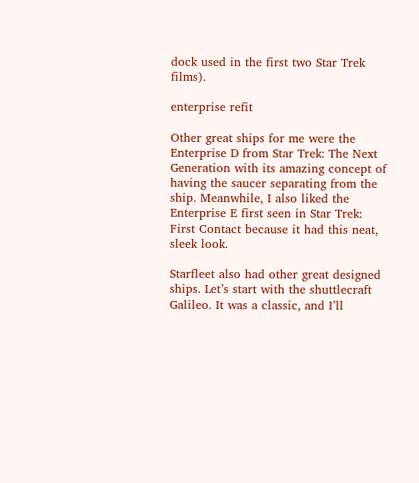dock used in the first two Star Trek films).

enterprise refit

Other great ships for me were the Enterprise D from Star Trek: The Next Generation with its amazing concept of having the saucer separating from the ship. Meanwhile, I also liked the Enterprise E first seen in Star Trek: First Contact because it had this neat, sleek look.

Starfleet also had other great designed ships. Let’s start with the shuttlecraft Galileo. It was a classic, and I’ll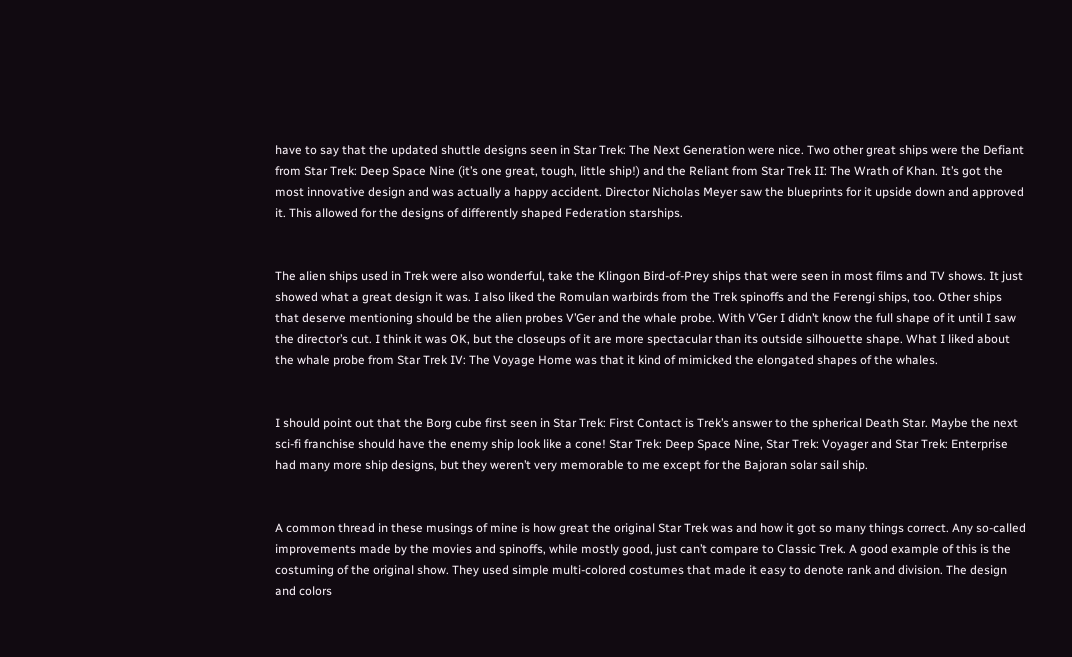have to say that the updated shuttle designs seen in Star Trek: The Next Generation were nice. Two other great ships were the Defiant from Star Trek: Deep Space Nine (it’s one great, tough, little ship!) and the Reliant from Star Trek II: The Wrath of Khan. It’s got the most innovative design and was actually a happy accident. Director Nicholas Meyer saw the blueprints for it upside down and approved it. This allowed for the designs of differently shaped Federation starships.


The alien ships used in Trek were also wonderful, take the Klingon Bird-of-Prey ships that were seen in most films and TV shows. It just showed what a great design it was. I also liked the Romulan warbirds from the Trek spinoffs and the Ferengi ships, too. Other ships that deserve mentioning should be the alien probes V’Ger and the whale probe. With V’Ger I didn’t know the full shape of it until I saw the director’s cut. I think it was OK, but the closeups of it are more spectacular than its outside silhouette shape. What I liked about the whale probe from Star Trek IV: The Voyage Home was that it kind of mimicked the elongated shapes of the whales.


I should point out that the Borg cube first seen in Star Trek: First Contact is Trek’s answer to the spherical Death Star. Maybe the next sci-fi franchise should have the enemy ship look like a cone! Star Trek: Deep Space Nine, Star Trek: Voyager and Star Trek: Enterprise had many more ship designs, but they weren’t very memorable to me except for the Bajoran solar sail ship.


A common thread in these musings of mine is how great the original Star Trek was and how it got so many things correct. Any so-called improvements made by the movies and spinoffs, while mostly good, just can’t compare to Classic Trek. A good example of this is the costuming of the original show. They used simple multi-colored costumes that made it easy to denote rank and division. The design and colors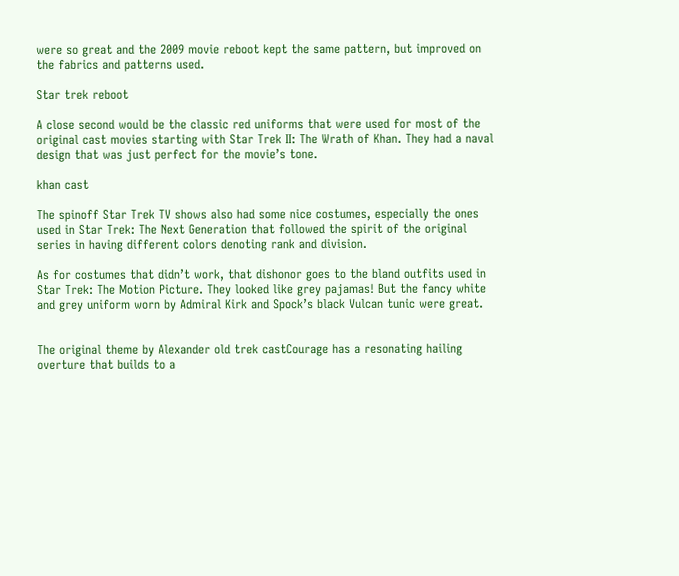were so great and the 2009 movie reboot kept the same pattern, but improved on the fabrics and patterns used.

Star trek reboot

A close second would be the classic red uniforms that were used for most of the original cast movies starting with Star Trek II: The Wrath of Khan. They had a naval design that was just perfect for the movie’s tone.

khan cast

The spinoff Star Trek TV shows also had some nice costumes, especially the ones used in Star Trek: The Next Generation that followed the spirit of the original series in having different colors denoting rank and division.

As for costumes that didn’t work, that dishonor goes to the bland outfits used in Star Trek: The Motion Picture. They looked like grey pajamas! But the fancy white and grey uniform worn by Admiral Kirk and Spock’s black Vulcan tunic were great.


The original theme by Alexander old trek castCourage has a resonating hailing overture that builds to a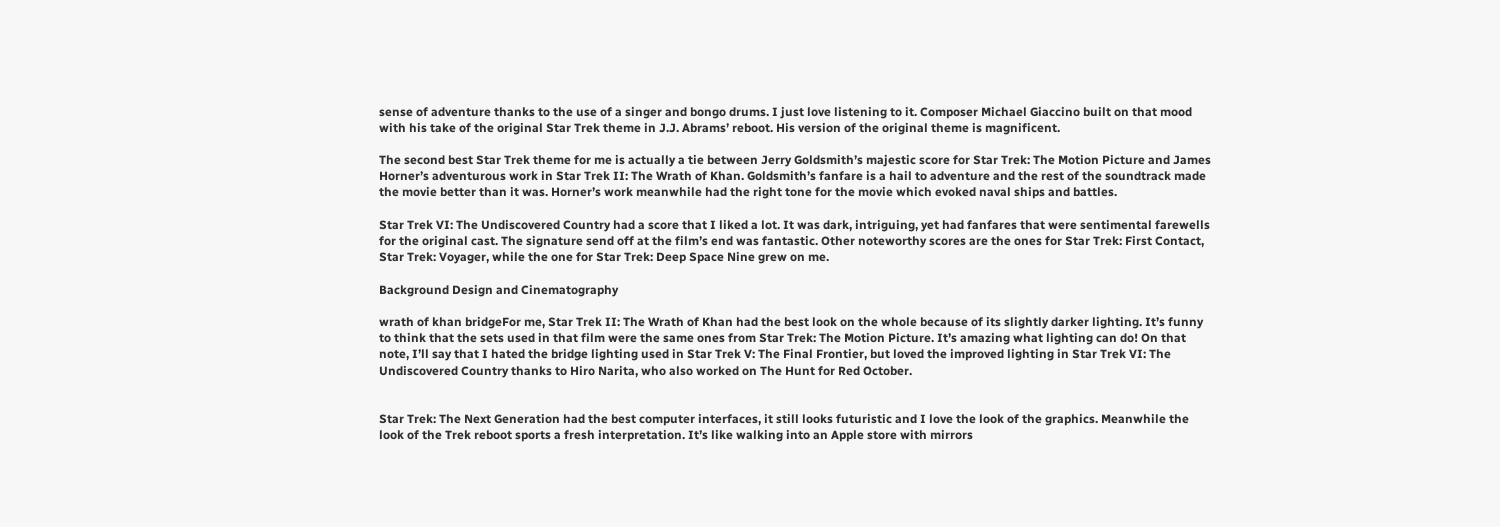sense of adventure thanks to the use of a singer and bongo drums. I just love listening to it. Composer Michael Giaccino built on that mood with his take of the original Star Trek theme in J.J. Abrams’ reboot. His version of the original theme is magnificent.

The second best Star Trek theme for me is actually a tie between Jerry Goldsmith’s majestic score for Star Trek: The Motion Picture and James Horner’s adventurous work in Star Trek II: The Wrath of Khan. Goldsmith’s fanfare is a hail to adventure and the rest of the soundtrack made the movie better than it was. Horner’s work meanwhile had the right tone for the movie which evoked naval ships and battles.

Star Trek VI: The Undiscovered Country had a score that I liked a lot. It was dark, intriguing, yet had fanfares that were sentimental farewells for the original cast. The signature send off at the film’s end was fantastic. Other noteworthy scores are the ones for Star Trek: First Contact, Star Trek: Voyager, while the one for Star Trek: Deep Space Nine grew on me.

Background Design and Cinematography

wrath of khan bridgeFor me, Star Trek II: The Wrath of Khan had the best look on the whole because of its slightly darker lighting. It’s funny to think that the sets used in that film were the same ones from Star Trek: The Motion Picture. It’s amazing what lighting can do! On that note, I’ll say that I hated the bridge lighting used in Star Trek V: The Final Frontier, but loved the improved lighting in Star Trek VI: The Undiscovered Country thanks to Hiro Narita, who also worked on The Hunt for Red October.


Star Trek: The Next Generation had the best computer interfaces, it still looks futuristic and I love the look of the graphics. Meanwhile the look of the Trek reboot sports a fresh interpretation. It’s like walking into an Apple store with mirrors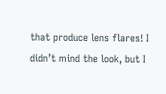that produce lens flares! I didn’t mind the look, but I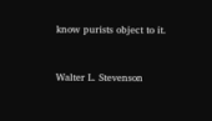know purists object to it.


Walter L. Stevenson